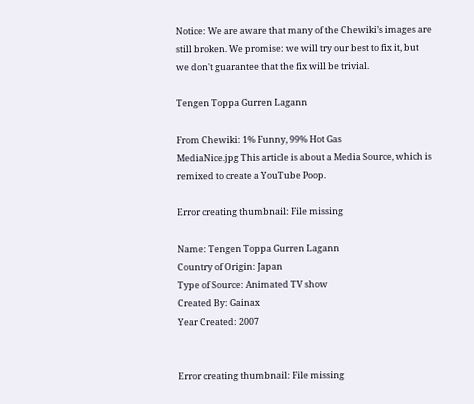Notice: We are aware that many of the Chewiki’s images are still broken. We promise: we will try our best to fix it, but we don't guarantee that the fix will be trivial.

Tengen Toppa Gurren Lagann

From Chewiki: 1% Funny, 99% Hot Gas
MediaNice.jpg This article is about a Media Source, which is remixed to create a YouTube Poop.

Error creating thumbnail: File missing

Name: Tengen Toppa Gurren Lagann
Country of Origin: Japan
Type of Source: Animated TV show
Created By: Gainax
Year Created: 2007


Error creating thumbnail: File missing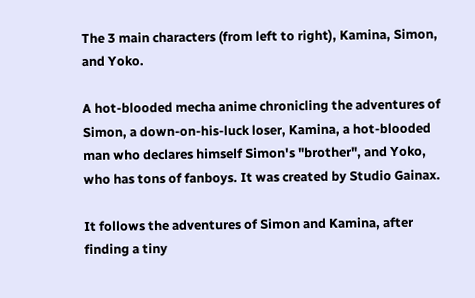The 3 main characters (from left to right), Kamina, Simon, and Yoko.

A hot-blooded mecha anime chronicling the adventures of Simon, a down-on-his-luck loser, Kamina, a hot-blooded man who declares himself Simon's "brother", and Yoko, who has tons of fanboys. It was created by Studio Gainax.

It follows the adventures of Simon and Kamina, after finding a tiny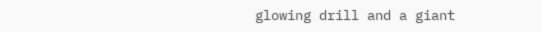glowing drill and a giant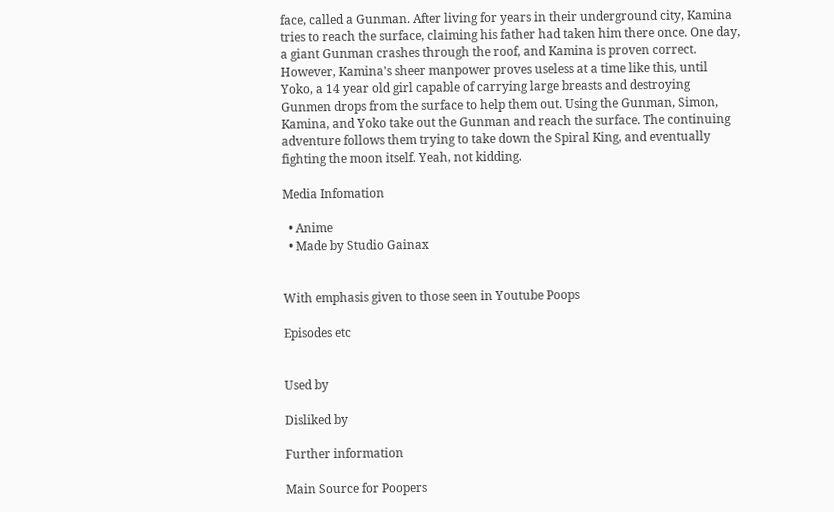face, called a Gunman. After living for years in their underground city, Kamina tries to reach the surface, claiming his father had taken him there once. One day, a giant Gunman crashes through the roof, and Kamina is proven correct. However, Kamina's sheer manpower proves useless at a time like this, until Yoko, a 14 year old girl capable of carrying large breasts and destroying Gunmen drops from the surface to help them out. Using the Gunman, Simon, Kamina, and Yoko take out the Gunman and reach the surface. The continuing adventure follows them trying to take down the Spiral King, and eventually fighting the moon itself. Yeah, not kidding.

Media Infomation

  • Anime
  • Made by Studio Gainax


With emphasis given to those seen in Youtube Poops

Episodes etc


Used by

Disliked by

Further information

Main Source for Poopers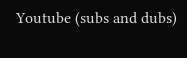Youtube (subs and dubs)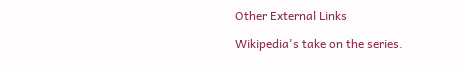Other External Links

Wikipedia's take on the series.